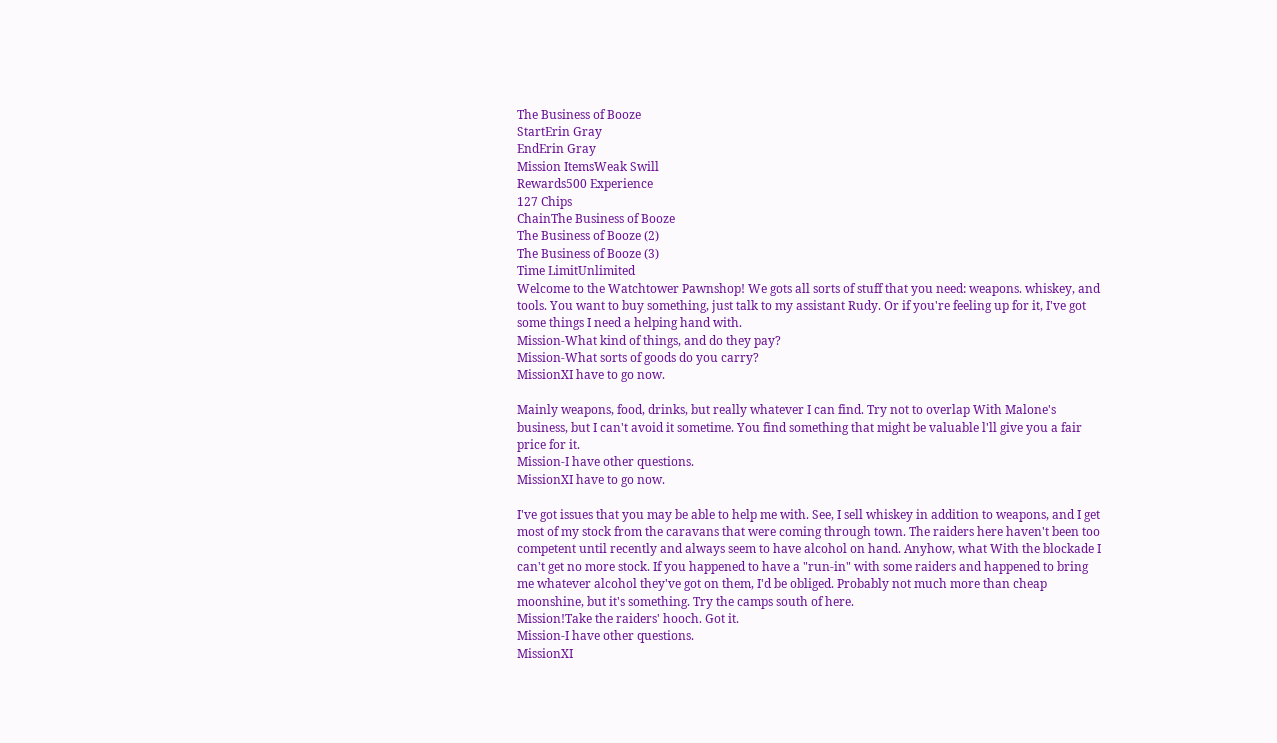The Business of Booze
StartErin Gray
EndErin Gray
Mission ItemsWeak Swill
Rewards500 Experience
127 Chips
ChainThe Business of Booze
The Business of Booze (2)
The Business of Booze (3)
Time LimitUnlimited
Welcome to the Watchtower Pawnshop! We gots all sorts of stuff that you need: weapons. whiskey, and tools. You want to buy something, just talk to my assistant Rudy. Or if you're feeling up for it, I've got some things I need a helping hand with.
Mission-What kind of things, and do they pay?
Mission-What sorts of goods do you carry?
MissionXI have to go now.

Mainly weapons, food, drinks, but really whatever I can find. Try not to overlap With Malone's business, but I can't avoid it sometime. You find something that might be valuable l'll give you a fair price for it.
Mission-I have other questions.
MissionXI have to go now.

I've got issues that you may be able to help me with. See, I sell whiskey in addition to weapons, and I get most of my stock from the caravans that were coming through town. The raiders here haven't been too competent until recently and always seem to have alcohol on hand. Anyhow, what With the blockade I can't get no more stock. If you happened to have a "run-in" with some raiders and happened to bring me whatever alcohol they've got on them, I'd be obliged. Probably not much more than cheap moonshine, but it's something. Try the camps south of here.
Mission!Take the raiders' hooch. Got it.
Mission-I have other questions.
MissionXI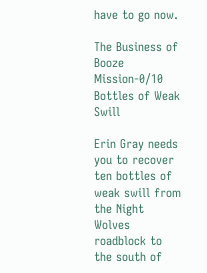have to go now.

The Business of Booze
Mission-0/10 Bottles of Weak Swill

Erin Gray needs you to recover ten bottles of weak swill from the Night Wolves roadblock to the south of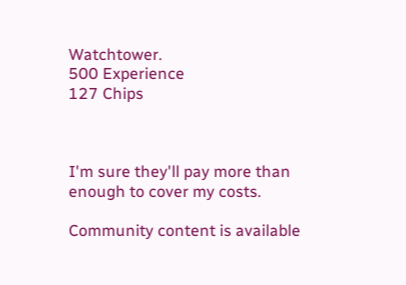Watchtower.
500 Experience
127 Chips



I'm sure they'll pay more than enough to cover my costs.

Community content is available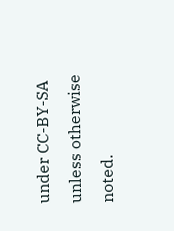under CC-BY-SA unless otherwise noted.